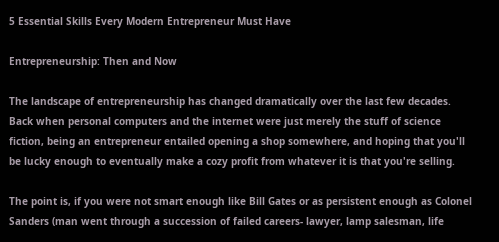5 Essential Skills Every Modern Entrepreneur Must Have

Entrepreneurship: Then and Now

The landscape of entrepreneurship has changed dramatically over the last few decades. Back when personal computers and the internet were just merely the stuff of science fiction, being an entrepreneur entailed opening a shop somewhere, and hoping that you'll be lucky enough to eventually make a cozy profit from whatever it is that you're selling.

The point is, if you were not smart enough like Bill Gates or as persistent enough as Colonel Sanders (man went through a succession of failed careers- lawyer, lamp salesman, life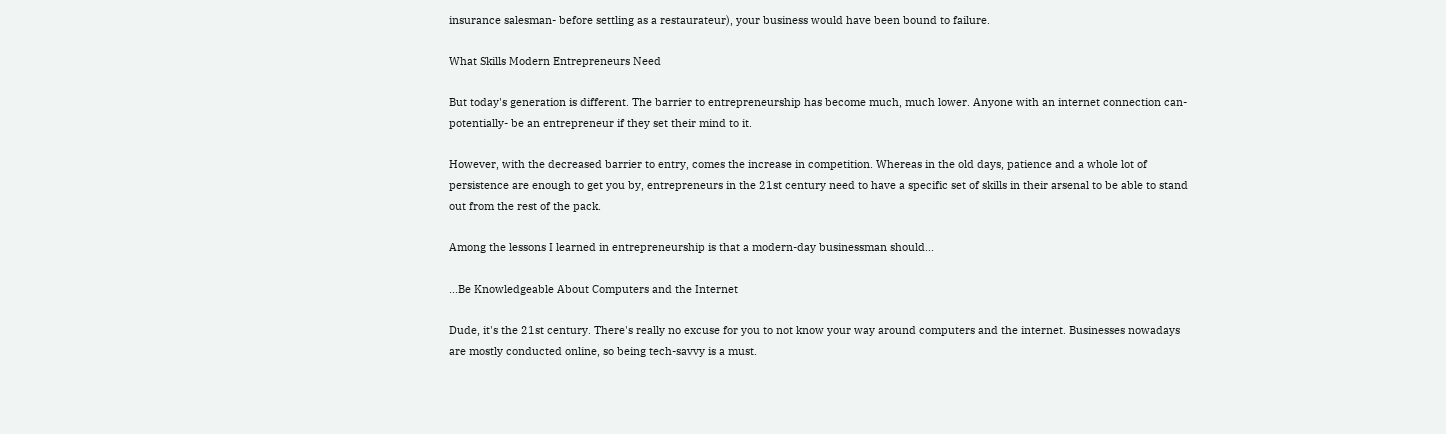insurance salesman- before settling as a restaurateur), your business would have been bound to failure.

What Skills Modern Entrepreneurs Need

But today's generation is different. The barrier to entrepreneurship has become much, much lower. Anyone with an internet connection can- potentially- be an entrepreneur if they set their mind to it.

However, with the decreased barrier to entry, comes the increase in competition. Whereas in the old days, patience and a whole lot of persistence are enough to get you by, entrepreneurs in the 21st century need to have a specific set of skills in their arsenal to be able to stand out from the rest of the pack.

Among the lessons I learned in entrepreneurship is that a modern-day businessman should...

...Be Knowledgeable About Computers and the Internet

Dude, it's the 21st century. There's really no excuse for you to not know your way around computers and the internet. Businesses nowadays are mostly conducted online, so being tech-savvy is a must.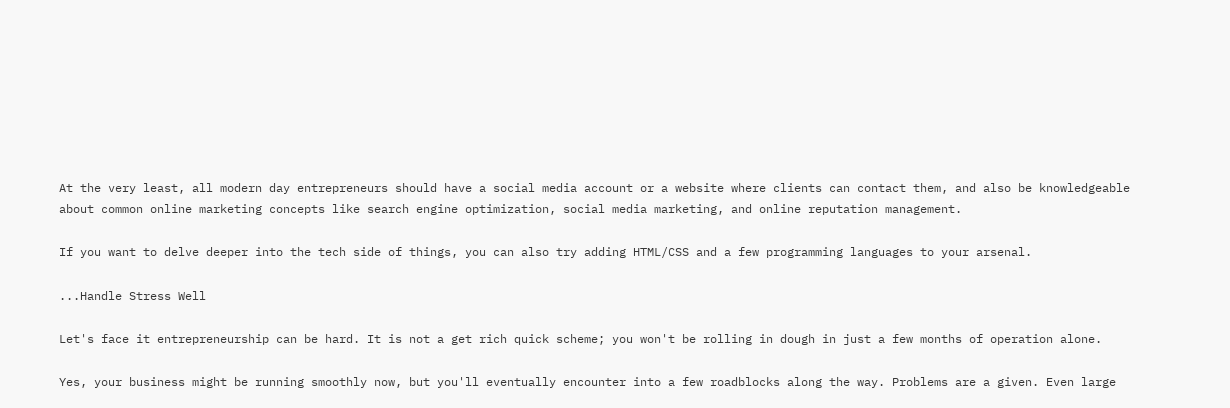At the very least, all modern day entrepreneurs should have a social media account or a website where clients can contact them, and also be knowledgeable about common online marketing concepts like search engine optimization, social media marketing, and online reputation management.

If you want to delve deeper into the tech side of things, you can also try adding HTML/CSS and a few programming languages to your arsenal.

...Handle Stress Well

Let's face it entrepreneurship can be hard. It is not a get rich quick scheme; you won't be rolling in dough in just a few months of operation alone.

Yes, your business might be running smoothly now, but you'll eventually encounter into a few roadblocks along the way. Problems are a given. Even large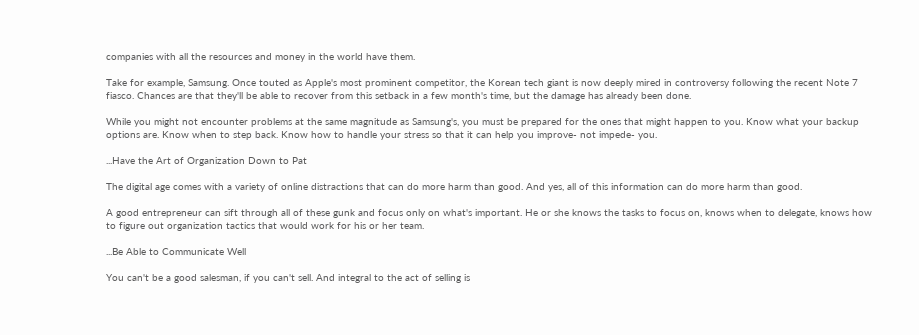companies with all the resources and money in the world have them.

Take for example, Samsung. Once touted as Apple's most prominent competitor, the Korean tech giant is now deeply mired in controversy following the recent Note 7 fiasco. Chances are that they'll be able to recover from this setback in a few month's time, but the damage has already been done.

While you might not encounter problems at the same magnitude as Samsung's, you must be prepared for the ones that might happen to you. Know what your backup options are. Know when to step back. Know how to handle your stress so that it can help you improve- not impede- you.

...Have the Art of Organization Down to Pat

The digital age comes with a variety of online distractions that can do more harm than good. And yes, all of this information can do more harm than good.

A good entrepreneur can sift through all of these gunk and focus only on what's important. He or she knows the tasks to focus on, knows when to delegate, knows how to figure out organization tactics that would work for his or her team.

...Be Able to Communicate Well

You can't be a good salesman, if you can't sell. And integral to the act of selling is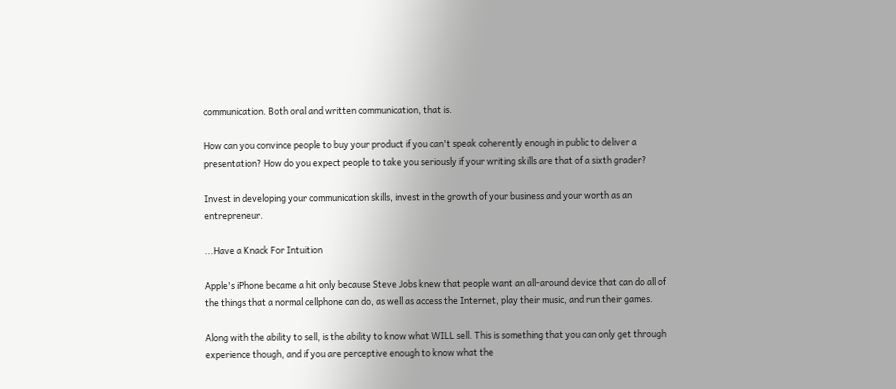communication. Both oral and written communication, that is.

How can you convince people to buy your product if you can't speak coherently enough in public to deliver a presentation? How do you expect people to take you seriously if your writing skills are that of a sixth grader?

Invest in developing your communication skills, invest in the growth of your business and your worth as an entrepreneur.

...Have a Knack For Intuition

Apple's iPhone became a hit only because Steve Jobs knew that people want an all-around device that can do all of the things that a normal cellphone can do, as well as access the Internet, play their music, and run their games.

Along with the ability to sell, is the ability to know what WILL sell. This is something that you can only get through experience though, and if you are perceptive enough to know what the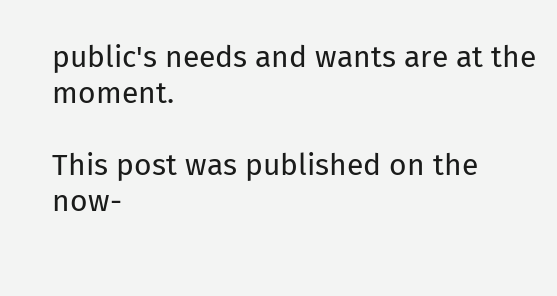public's needs and wants are at the moment.

This post was published on the now-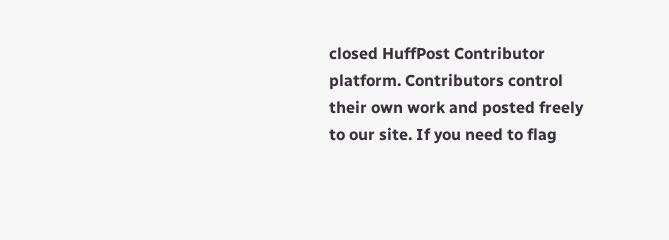closed HuffPost Contributor platform. Contributors control their own work and posted freely to our site. If you need to flag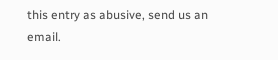this entry as abusive, send us an email.